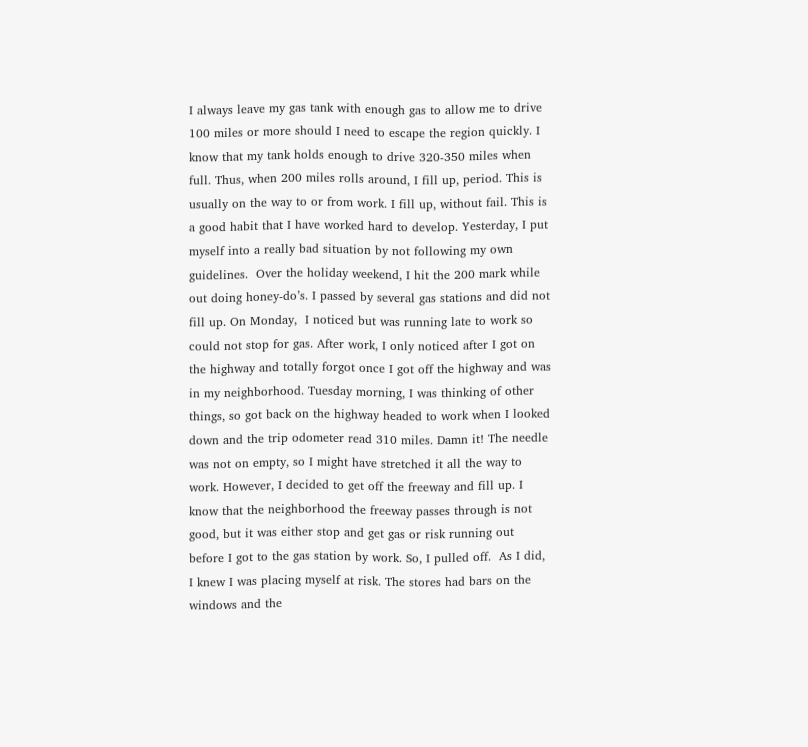I always leave my gas tank with enough gas to allow me to drive 100 miles or more should I need to escape the region quickly. I know that my tank holds enough to drive 320-350 miles when full. Thus, when 200 miles rolls around, I fill up, period. This is usually on the way to or from work. I fill up, without fail. This is a good habit that I have worked hard to develop. Yesterday, I put myself into a really bad situation by not following my own guidelines.  Over the holiday weekend, I hit the 200 mark while out doing honey-do’s. I passed by several gas stations and did not fill up. On Monday,  I noticed but was running late to work so could not stop for gas. After work, I only noticed after I got on the highway and totally forgot once I got off the highway and was in my neighborhood. Tuesday morning, I was thinking of other things, so got back on the highway headed to work when I looked down and the trip odometer read 310 miles. Damn it! The needle was not on empty, so I might have stretched it all the way to work. However, I decided to get off the freeway and fill up. I know that the neighborhood the freeway passes through is not good, but it was either stop and get gas or risk running out before I got to the gas station by work. So, I pulled off.  As I did, I knew I was placing myself at risk. The stores had bars on the windows and the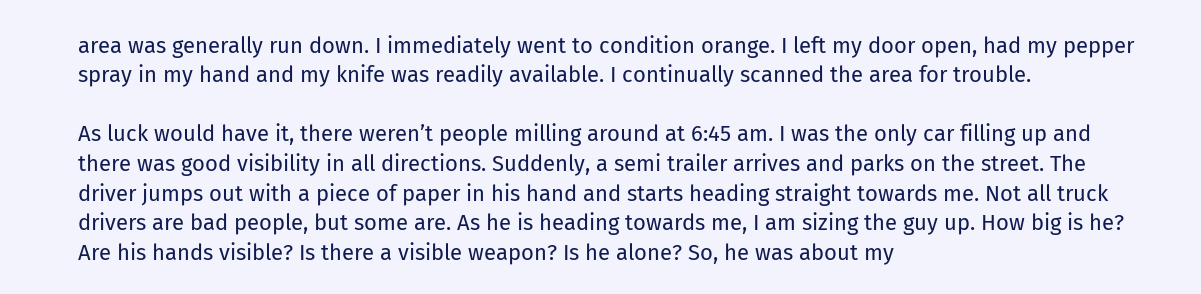area was generally run down. I immediately went to condition orange. I left my door open, had my pepper spray in my hand and my knife was readily available. I continually scanned the area for trouble.

As luck would have it, there weren’t people milling around at 6:45 am. I was the only car filling up and there was good visibility in all directions. Suddenly, a semi trailer arrives and parks on the street. The driver jumps out with a piece of paper in his hand and starts heading straight towards me. Not all truck drivers are bad people, but some are. As he is heading towards me, I am sizing the guy up. How big is he? Are his hands visible? Is there a visible weapon? Is he alone? So, he was about my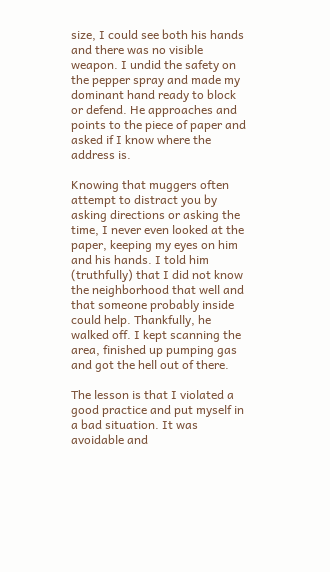size, I could see both his hands and there was no visible weapon. I undid the safety on the pepper spray and made my dominant hand ready to block or defend. He approaches and points to the piece of paper and asked if I know where the address is.

Knowing that muggers often attempt to distract you by asking directions or asking the time, I never even looked at the paper, keeping my eyes on him and his hands. I told him (truthfully) that I did not know the neighborhood that well and that someone probably inside could help. Thankfully, he walked off. I kept scanning the area, finished up pumping gas and got the hell out of there.

The lesson is that I violated a good practice and put myself in a bad situation. It was avoidable and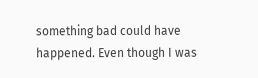something bad could have happened. Even though I was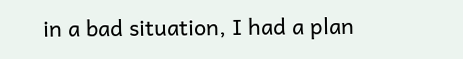in a bad situation, I had a plan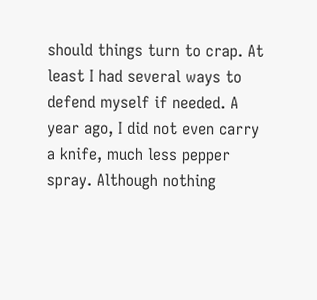should things turn to crap. At least I had several ways to defend myself if needed. A year ago, I did not even carry a knife, much less pepper spray. Although nothing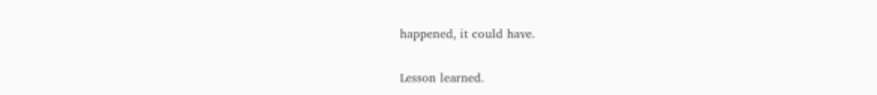happened, it could have.

Lesson learned.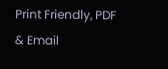Print Friendly, PDF & Email